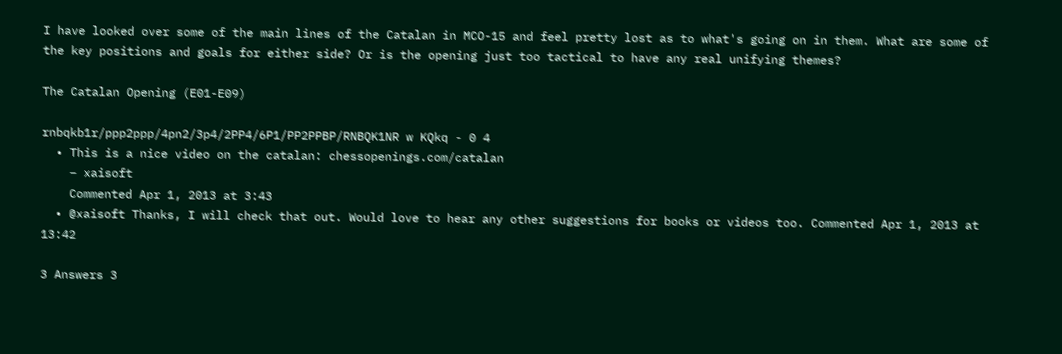I have looked over some of the main lines of the Catalan in MCO-15 and feel pretty lost as to what's going on in them. What are some of the key positions and goals for either side? Or is the opening just too tactical to have any real unifying themes?

The Catalan Opening (E01-E09)

rnbqkb1r/ppp2ppp/4pn2/3p4/2PP4/6P1/PP2PPBP/RNBQK1NR w KQkq - 0 4
  • This is a nice video on the catalan: chessopenings.com/catalan
    – xaisoft
    Commented Apr 1, 2013 at 3:43
  • @xaisoft Thanks, I will check that out. Would love to hear any other suggestions for books or videos too. Commented Apr 1, 2013 at 13:42

3 Answers 3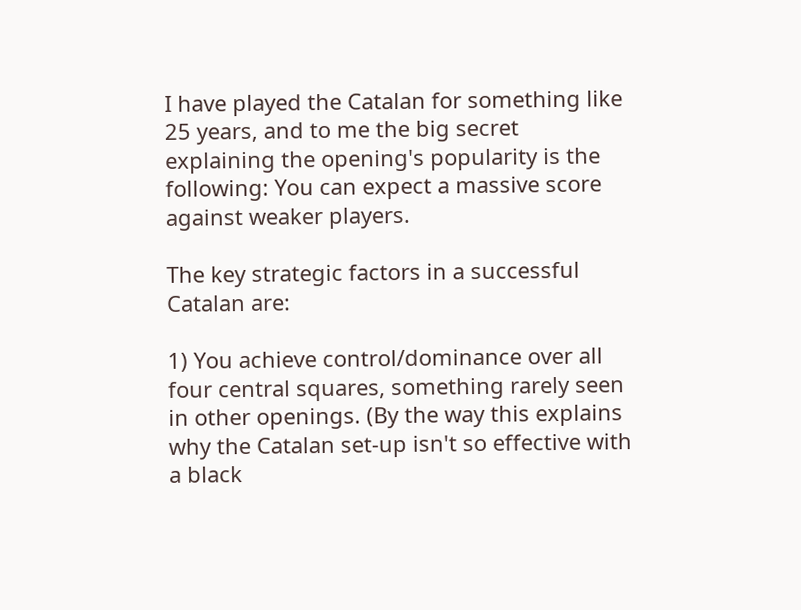I have played the Catalan for something like 25 years, and to me the big secret explaining the opening's popularity is the following: You can expect a massive score against weaker players.

The key strategic factors in a successful Catalan are:

1) You achieve control/dominance over all four central squares, something rarely seen in other openings. (By the way this explains why the Catalan set-up isn't so effective with a black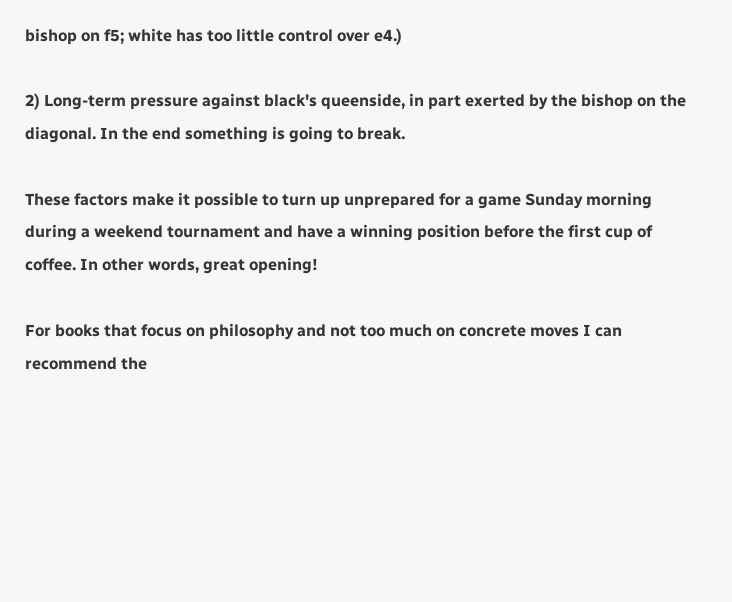bishop on f5; white has too little control over e4.)

2) Long-term pressure against black's queenside, in part exerted by the bishop on the diagonal. In the end something is going to break.

These factors make it possible to turn up unprepared for a game Sunday morning during a weekend tournament and have a winning position before the first cup of coffee. In other words, great opening!

For books that focus on philosophy and not too much on concrete moves I can recommend the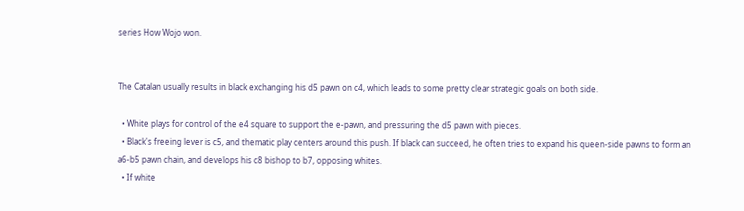series How Wojo won.


The Catalan usually results in black exchanging his d5 pawn on c4, which leads to some pretty clear strategic goals on both side.

  • White plays for control of the e4 square to support the e-pawn, and pressuring the d5 pawn with pieces.
  • Black's freeing lever is c5, and thematic play centers around this push. If black can succeed, he often tries to expand his queen-side pawns to form an a6-b5 pawn chain, and develops his c8 bishop to b7, opposing whites.
  • If white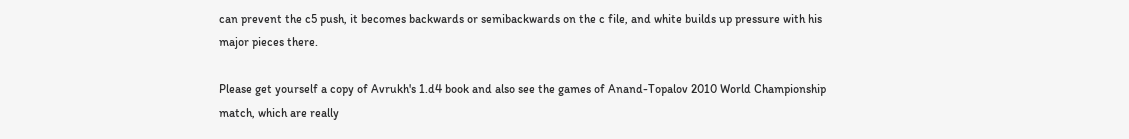can prevent the c5 push, it becomes backwards or semibackwards on the c file, and white builds up pressure with his major pieces there.

Please get yourself a copy of Avrukh's 1.d4 book and also see the games of Anand-Topalov 2010 World Championship match, which are really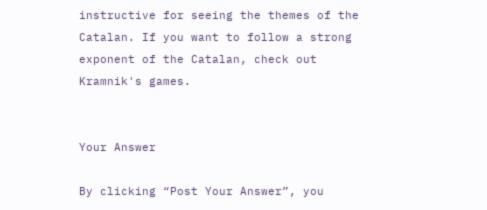instructive for seeing the themes of the Catalan. If you want to follow a strong exponent of the Catalan, check out Kramnik's games.


Your Answer

By clicking “Post Your Answer”, you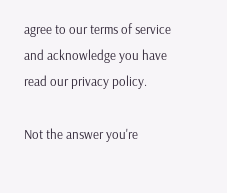agree to our terms of service and acknowledge you have read our privacy policy.

Not the answer you're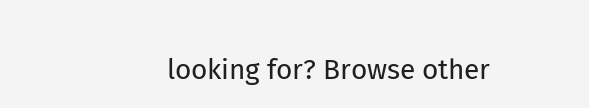looking for? Browse other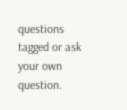questions tagged or ask your own question.